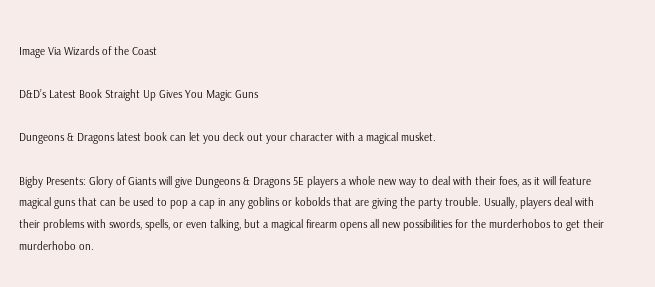Image Via Wizards of the Coast

D&D’s Latest Book Straight Up Gives You Magic Guns

Dungeons & Dragons latest book can let you deck out your character with a magical musket.

Bigby Presents: Glory of Giants will give Dungeons & Dragons 5E players a whole new way to deal with their foes, as it will feature magical guns that can be used to pop a cap in any goblins or kobolds that are giving the party trouble. Usually, players deal with their problems with swords, spells, or even talking, but a magical firearm opens all new possibilities for the murderhobos to get their murderhobo on.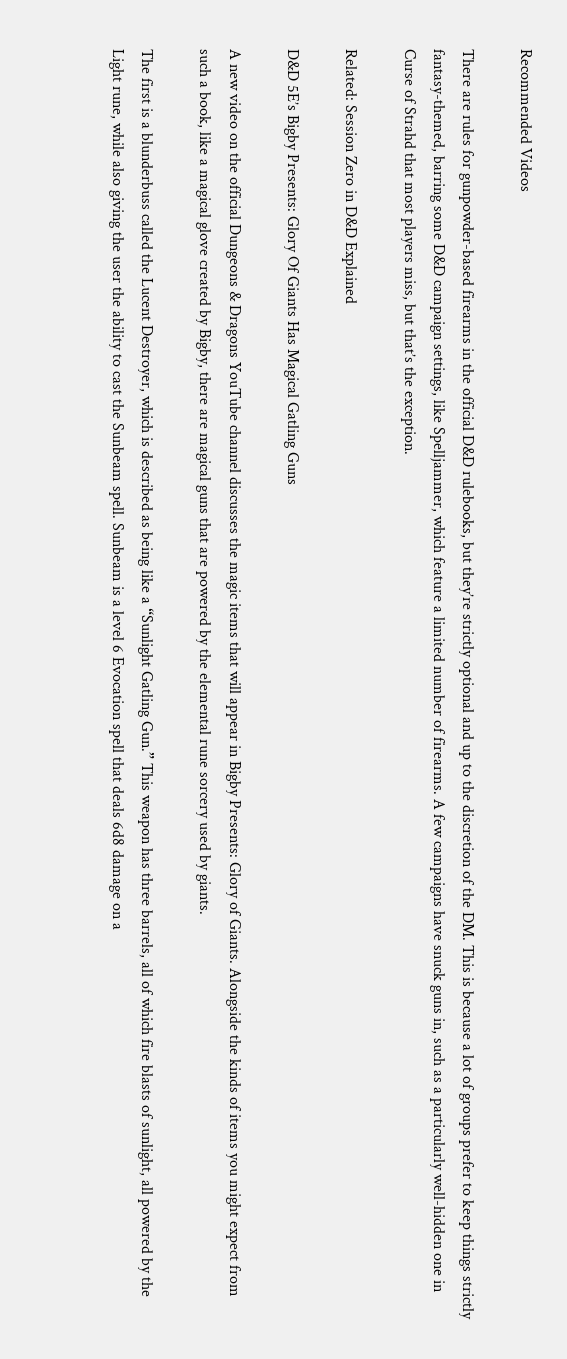Recommended Videos

There are rules for gunpowder-based firearms in the official D&D rulebooks, but they’re strictly optional and up to the discretion of the DM. This is because a lot of groups prefer to keep things strictly fantasy-themed, barring some D&D campaign settings, like Spelljammer, which feature a limited number of firearms. A few campaigns have snuck guns in, such as a particularly well-hidden one in Curse of Strahd that most players miss, but that’s the exception.

Related: Session Zero in D&D Explained

D&D 5E’s Bigby Presents: Glory Of Giants Has Magical Gatling Guns

A new video on the official Dungeons & Dragons YouTube channel discusses the magic items that will appear in Bigby Presents: Glory of Giants. Alongside the kinds of items you might expect from such a book, like a magical glove created by Bigby, there are magical guns that are powered by the elemental rune sorcery used by giants.

The first is a blunderbuss called the Lucent Destroyer, which is described as being like a “Sunlight Gatling Gun.” This weapon has three barrels, all of which fire blasts of sunlight, all powered by the Light rune, while also giving the user the ability to cast the Sunbeam spell. Sunbeam is a level 6 Evocation spell that deals 6d8 damage on a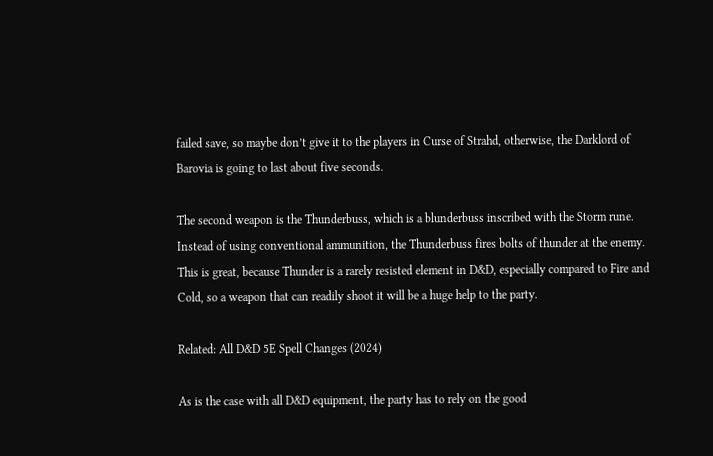failed save, so maybe don’t give it to the players in Curse of Strahd, otherwise, the Darklord of Barovia is going to last about five seconds.

The second weapon is the Thunderbuss, which is a blunderbuss inscribed with the Storm rune. Instead of using conventional ammunition, the Thunderbuss fires bolts of thunder at the enemy. This is great, because Thunder is a rarely resisted element in D&D, especially compared to Fire and Cold, so a weapon that can readily shoot it will be a huge help to the party.

Related: All D&D 5E Spell Changes (2024)

As is the case with all D&D equipment, the party has to rely on the good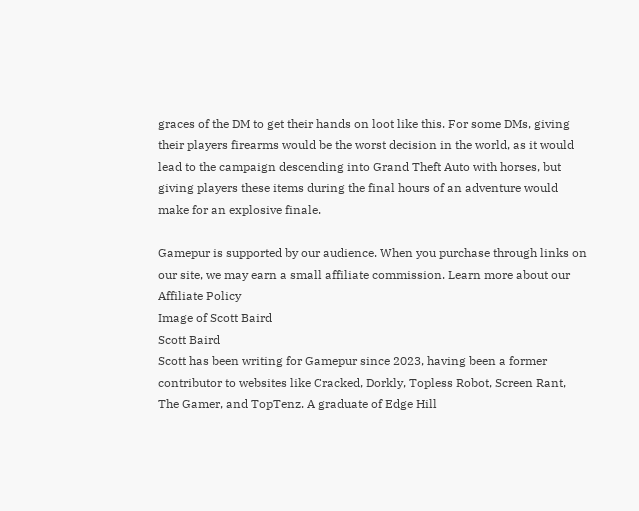graces of the DM to get their hands on loot like this. For some DMs, giving their players firearms would be the worst decision in the world, as it would lead to the campaign descending into Grand Theft Auto with horses, but giving players these items during the final hours of an adventure would make for an explosive finale.

Gamepur is supported by our audience. When you purchase through links on our site, we may earn a small affiliate commission. Learn more about our Affiliate Policy
Image of Scott Baird
Scott Baird
Scott has been writing for Gamepur since 2023, having been a former contributor to websites like Cracked, Dorkly, Topless Robot, Screen Rant, The Gamer, and TopTenz. A graduate of Edge Hill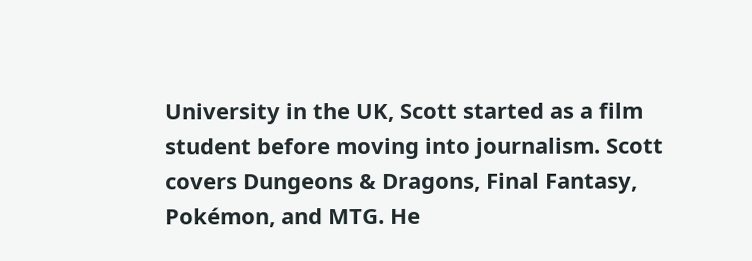University in the UK, Scott started as a film student before moving into journalism. Scott covers Dungeons & Dragons, Final Fantasy, Pokémon, and MTG. He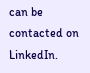can be contacted on LinkedIn.